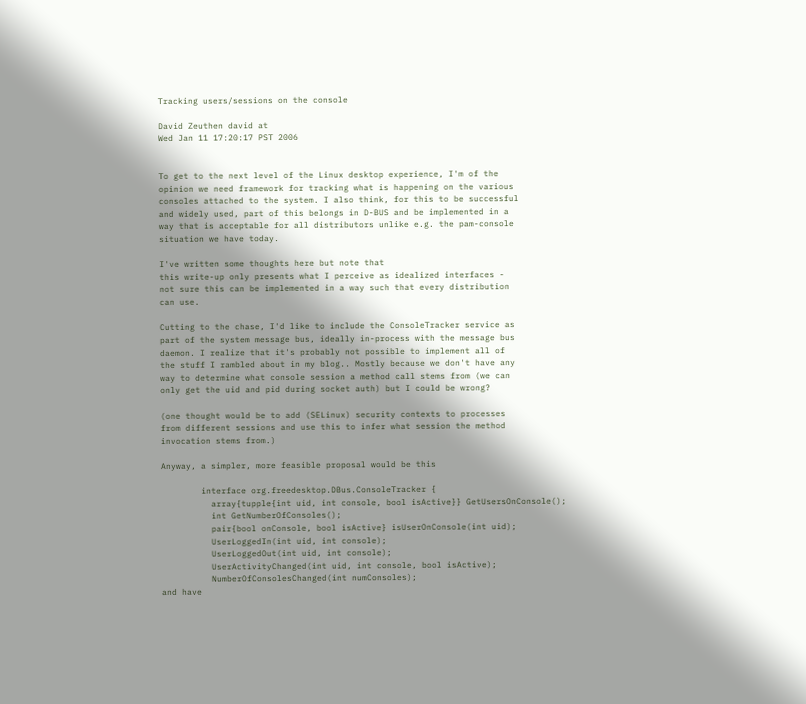Tracking users/sessions on the console

David Zeuthen david at
Wed Jan 11 17:20:17 PST 2006


To get to the next level of the Linux desktop experience, I'm of the
opinion we need framework for tracking what is happening on the various
consoles attached to the system. I also think, for this to be successful
and widely used, part of this belongs in D-BUS and be implemented in a
way that is acceptable for all distributors unlike e.g. the pam-console
situation we have today.

I've written some thoughts here but note that
this write-up only presents what I perceive as idealized interfaces -
not sure this can be implemented in a way such that every distribution
can use.

Cutting to the chase, I'd like to include the ConsoleTracker service as
part of the system message bus, ideally in-process with the message bus
daemon. I realize that it's probably not possible to implement all of
the stuff I rambled about in my blog.. Mostly because we don't have any
way to determine what console session a method call stems from (we can
only get the uid and pid during socket auth) but I could be wrong?

(one thought would be to add (SELinux) security contexts to processes
from different sessions and use this to infer what session the method
invocation stems from.)

Anyway, a simpler, more feasible proposal would be this

        interface org.freedesktop.DBus.ConsoleTracker {
          array{tupple{int uid, int console, bool isActive}} GetUsersOnConsole();
          int GetNumberOfConsoles();
          pair{bool onConsole, bool isActive} isUserOnConsole(int uid);
          UserLoggedIn(int uid, int console);
          UserLoggedOut(int uid, int console);
          UserActivityChanged(int uid, int console, bool isActive);
          NumberOfConsolesChanged(int numConsoles);
and have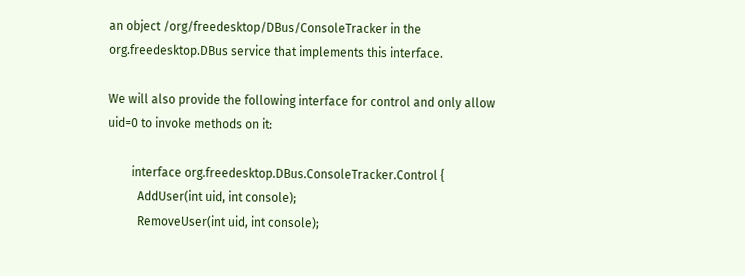an object /org/freedesktop/DBus/ConsoleTracker in the
org.freedesktop.DBus service that implements this interface.

We will also provide the following interface for control and only allow
uid=0 to invoke methods on it:

        interface org.freedesktop.DBus.ConsoleTracker.Control {
          AddUser(int uid, int console);
          RemoveUser(int uid, int console);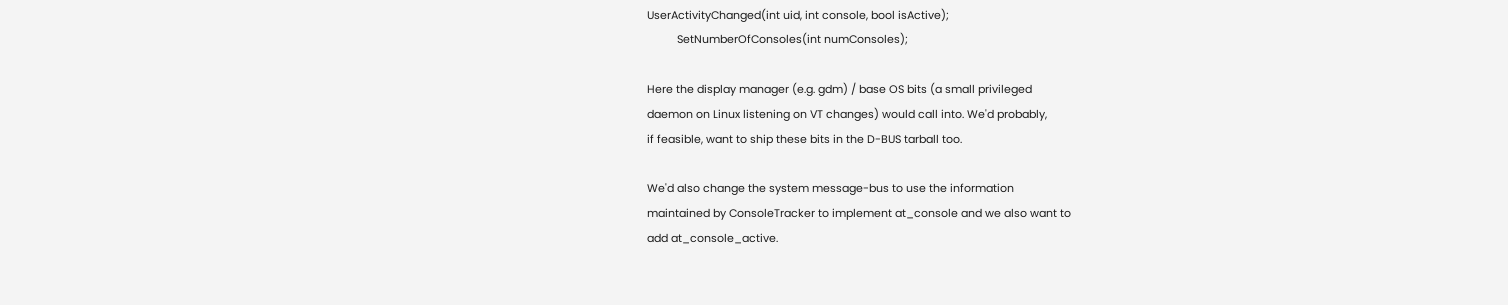UserActivityChanged(int uid, int console, bool isActive);
          SetNumberOfConsoles(int numConsoles);

Here the display manager (e.g. gdm) / base OS bits (a small privileged
daemon on Linux listening on VT changes) would call into. We'd probably,
if feasible, want to ship these bits in the D-BUS tarball too.

We'd also change the system message-bus to use the information
maintained by ConsoleTracker to implement at_console and we also want to
add at_console_active.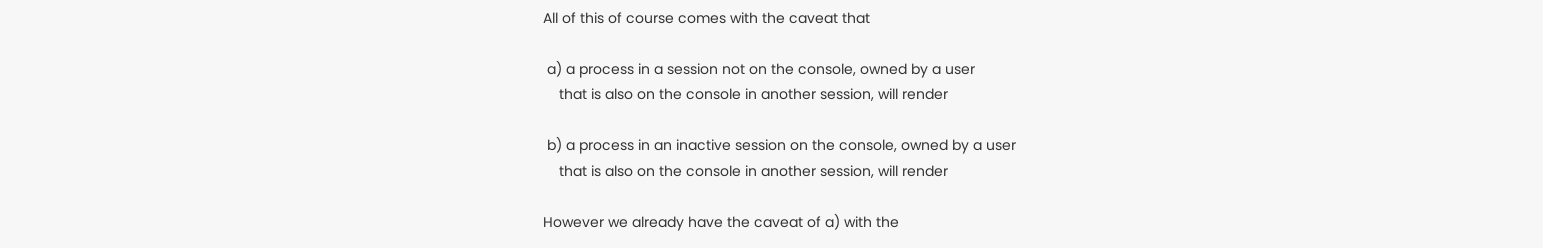All of this of course comes with the caveat that

 a) a process in a session not on the console, owned by a user
    that is also on the console in another session, will render

 b) a process in an inactive session on the console, owned by a user
    that is also on the console in another session, will render

However we already have the caveat of a) with the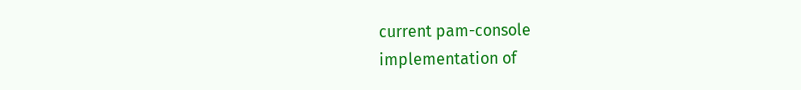current pam-console
implementation of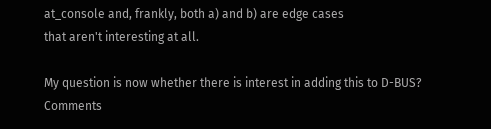at_console and, frankly, both a) and b) are edge cases
that aren't interesting at all.

My question is now whether there is interest in adding this to D-BUS?
Comments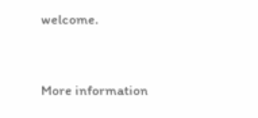welcome.


More information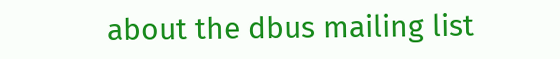about the dbus mailing list